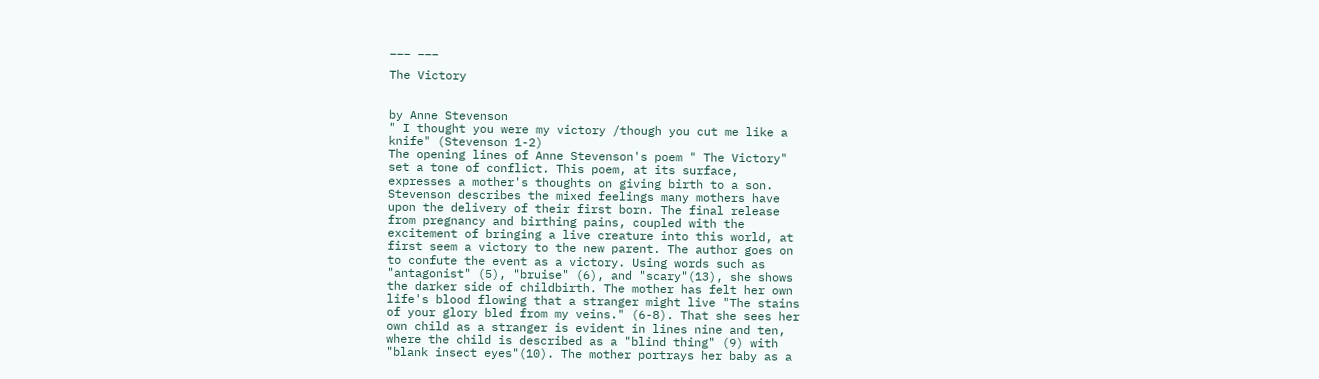___ ___

The Victory


by Anne Stevenson
" I thought you were my victory /though you cut me like a
knife" (Stevenson 1-2)
The opening lines of Anne Stevenson's poem " The Victory"
set a tone of conflict. This poem, at its surface,
expresses a mother's thoughts on giving birth to a son.
Stevenson describes the mixed feelings many mothers have
upon the delivery of their first born. The final release
from pregnancy and birthing pains, coupled with the
excitement of bringing a live creature into this world, at
first seem a victory to the new parent. The author goes on
to confute the event as a victory. Using words such as
"antagonist" (5), "bruise" (6), and "scary"(13), she shows
the darker side of childbirth. The mother has felt her own
life's blood flowing that a stranger might live "The stains
of your glory bled from my veins." (6-8). That she sees her
own child as a stranger is evident in lines nine and ten,
where the child is described as a "blind thing" (9) with
"blank insect eyes"(10). The mother portrays her baby as a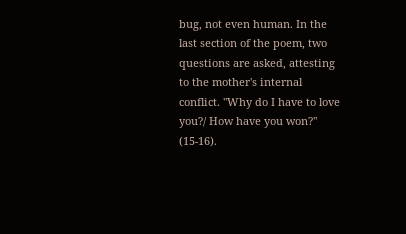bug, not even human. In the last section of the poem, two
questions are asked, attesting to the mother's internal
conflict. "Why do I have to love you?/ How have you won?"
(15-16).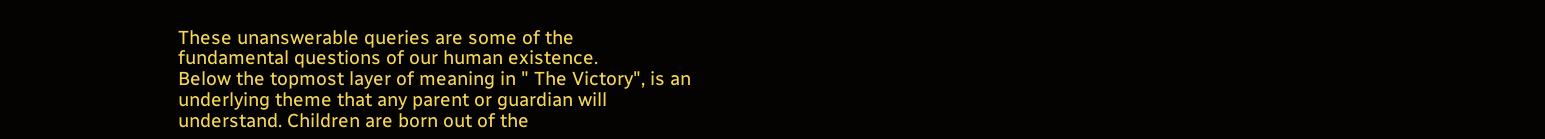These unanswerable queries are some of the
fundamental questions of our human existence.
Below the topmost layer of meaning in " The Victory", is an
underlying theme that any parent or guardian will
understand. Children are born out of the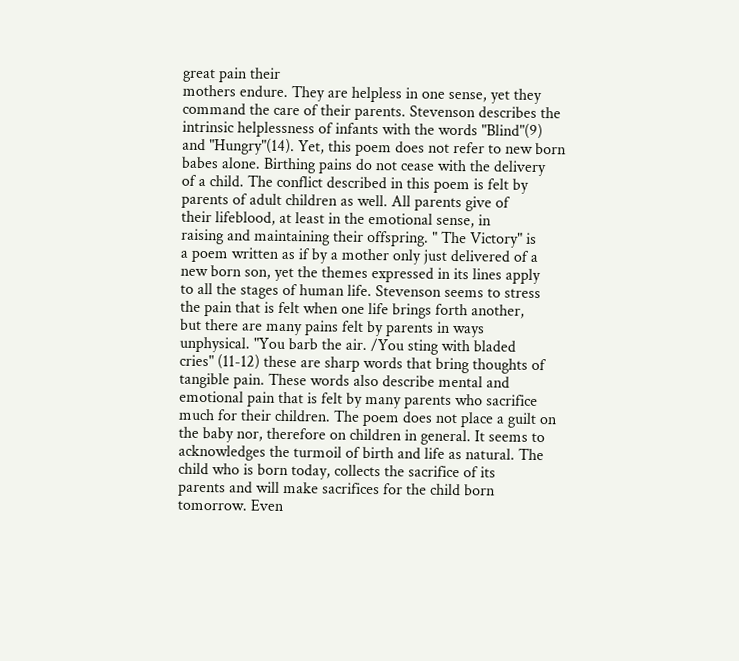great pain their
mothers endure. They are helpless in one sense, yet they
command the care of their parents. Stevenson describes the
intrinsic helplessness of infants with the words "Blind"(9)
and "Hungry"(14). Yet, this poem does not refer to new born
babes alone. Birthing pains do not cease with the delivery
of a child. The conflict described in this poem is felt by
parents of adult children as well. All parents give of
their lifeblood, at least in the emotional sense, in
raising and maintaining their offspring. " The Victory" is
a poem written as if by a mother only just delivered of a
new born son, yet the themes expressed in its lines apply
to all the stages of human life. Stevenson seems to stress
the pain that is felt when one life brings forth another,
but there are many pains felt by parents in ways
unphysical. "You barb the air. /You sting with bladed
cries" (11-12) these are sharp words that bring thoughts of
tangible pain. These words also describe mental and
emotional pain that is felt by many parents who sacrifice
much for their children. The poem does not place a guilt on
the baby nor, therefore on children in general. It seems to
acknowledges the turmoil of birth and life as natural. The
child who is born today, collects the sacrifice of its
parents and will make sacrifices for the child born
tomorrow. Even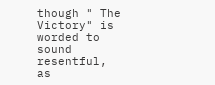though " The Victory" is worded to sound
resentful, as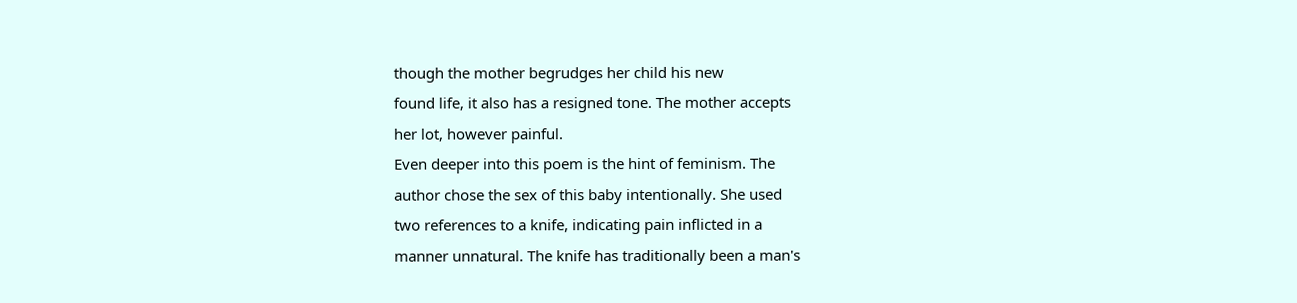though the mother begrudges her child his new
found life, it also has a resigned tone. The mother accepts
her lot, however painful.
Even deeper into this poem is the hint of feminism. The
author chose the sex of this baby intentionally. She used
two references to a knife, indicating pain inflicted in a
manner unnatural. The knife has traditionally been a man's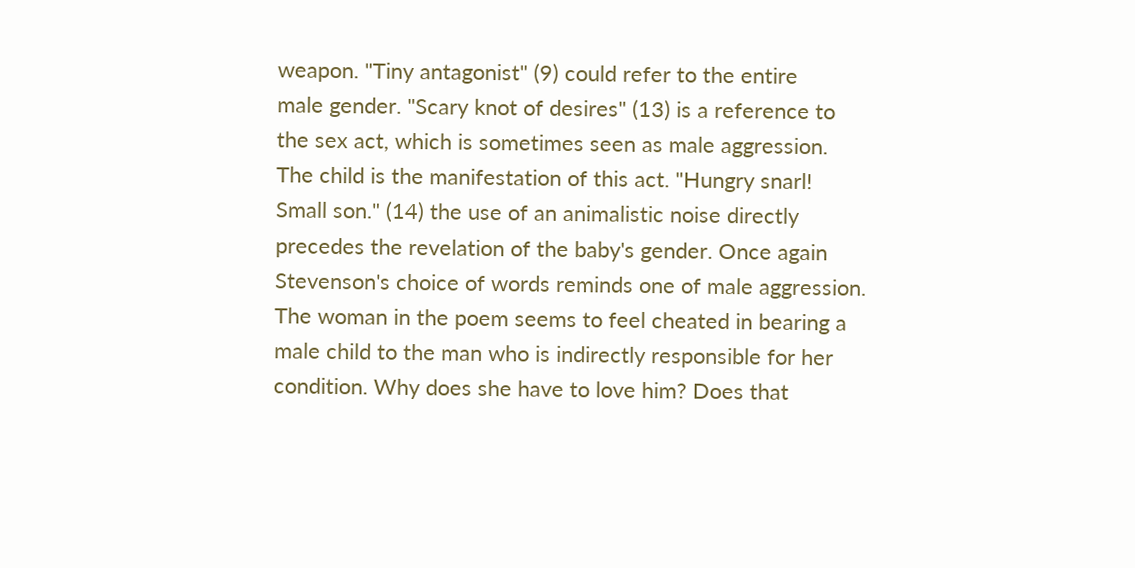weapon. "Tiny antagonist" (9) could refer to the entire
male gender. "Scary knot of desires" (13) is a reference to
the sex act, which is sometimes seen as male aggression.
The child is the manifestation of this act. "Hungry snarl!
Small son." (14) the use of an animalistic noise directly
precedes the revelation of the baby's gender. Once again
Stevenson's choice of words reminds one of male aggression.
The woman in the poem seems to feel cheated in bearing a
male child to the man who is indirectly responsible for her
condition. Why does she have to love him? Does that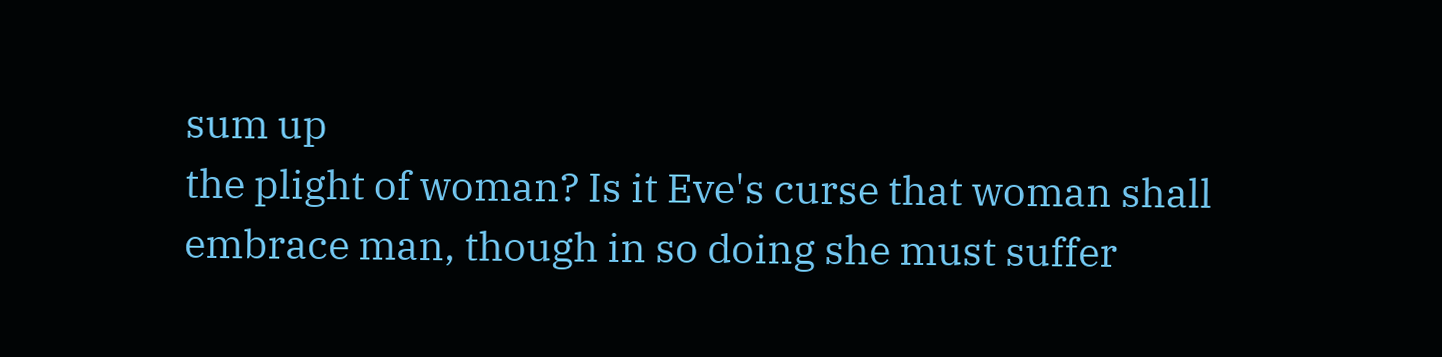sum up
the plight of woman? Is it Eve's curse that woman shall
embrace man, though in so doing she must suffer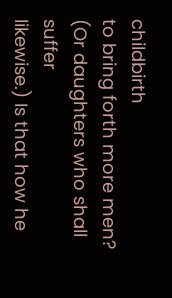childbirth
to bring forth more men? (Or daughters who shall suffer
likewise.) Is that how he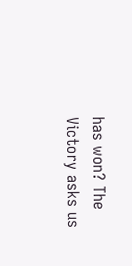has won? The Victory asks us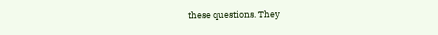these questions. They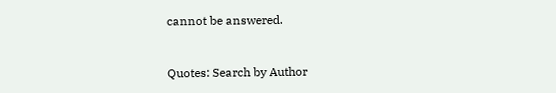cannot be answered.



Quotes: Search by Author